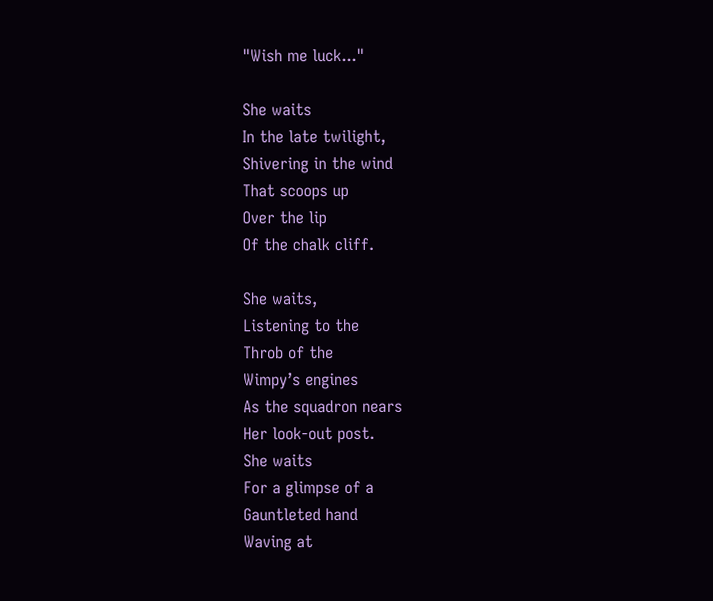"Wish me luck..."

She waits
In the late twilight,
Shivering in the wind
That scoops up
Over the lip
Of the chalk cliff.

She waits,
Listening to the
Throb of the
Wimpy’s engines
As the squadron nears
Her look-out post.
She waits
For a glimpse of a
Gauntleted hand
Waving at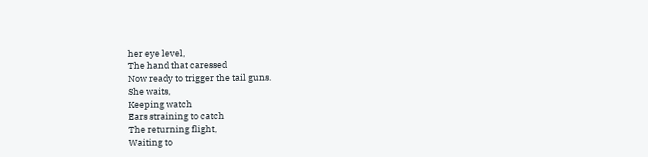her eye level,
The hand that caressed
Now ready to trigger the tail guns.
She waits,
Keeping watch
Ears straining to catch
The returning flight,
Waiting to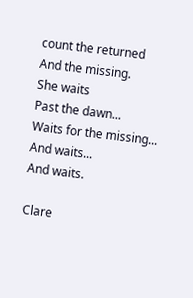count the returned
And the missing.
She waits
Past the dawn...
Waits for the missing...
And waits...
And waits.

Clare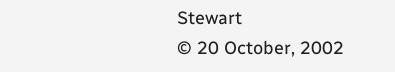Stewart
© 20 October, 2002